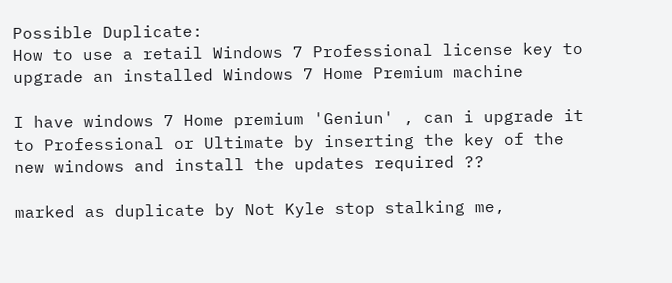Possible Duplicate:
How to use a retail Windows 7 Professional license key to upgrade an installed Windows 7 Home Premium machine

I have windows 7 Home premium 'Geniun' , can i upgrade it to Professional or Ultimate by inserting the key of the new windows and install the updates required ??

marked as duplicate by Not Kyle stop stalking me,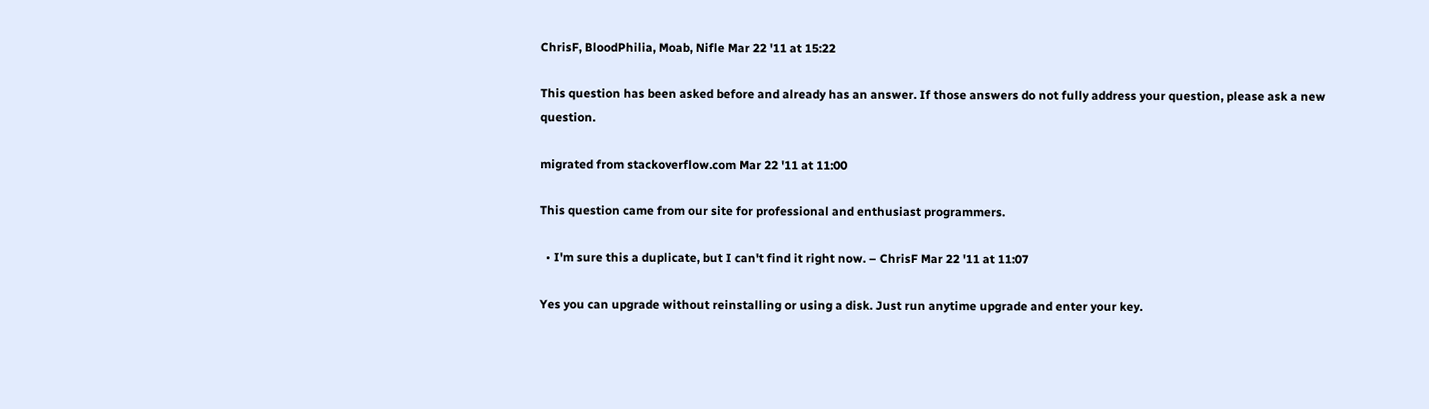ChrisF, BloodPhilia, Moab, Nifle Mar 22 '11 at 15:22

This question has been asked before and already has an answer. If those answers do not fully address your question, please ask a new question.

migrated from stackoverflow.com Mar 22 '11 at 11:00

This question came from our site for professional and enthusiast programmers.

  • I'm sure this a duplicate, but I can't find it right now. – ChrisF Mar 22 '11 at 11:07

Yes you can upgrade without reinstalling or using a disk. Just run anytime upgrade and enter your key.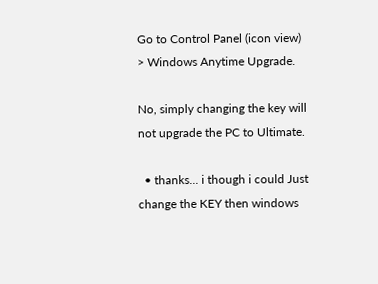Go to Control Panel (icon view) > Windows Anytime Upgrade.

No, simply changing the key will not upgrade the PC to Ultimate.

  • thanks... i though i could Just change the KEY then windows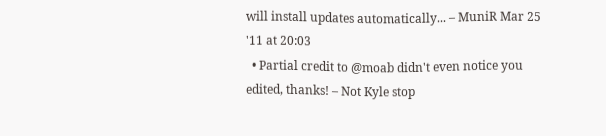will install updates automatically... – MuniR Mar 25 '11 at 20:03
  • Partial credit to @moab didn't even notice you edited, thanks! – Not Kyle stop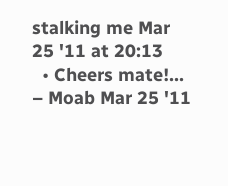stalking me Mar 25 '11 at 20:13
  • Cheers mate!... – Moab Mar 25 '11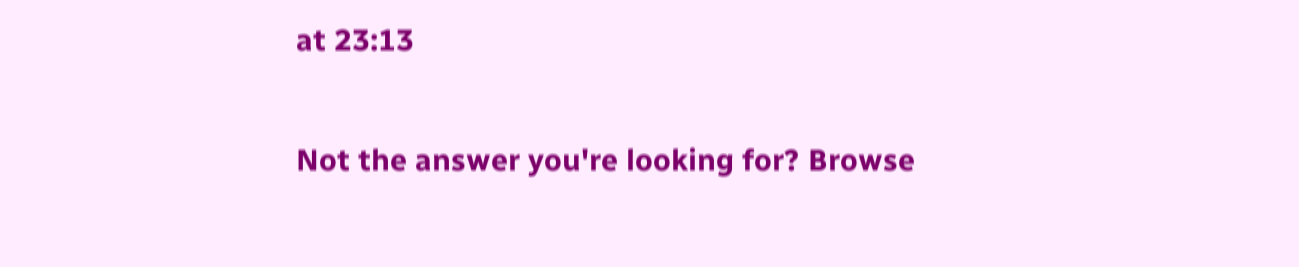at 23:13

Not the answer you're looking for? Browse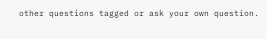other questions tagged or ask your own question.